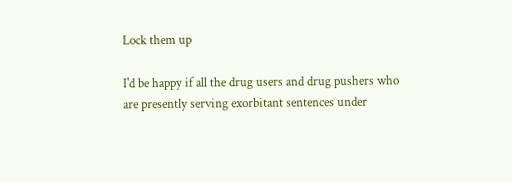Lock them up

I'd be happy if all the drug users and drug pushers who are presently serving exorbitant sentences under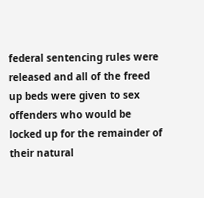federal sentencing rules were released and all of the freed up beds were given to sex offenders who would be locked up for the remainder of their natural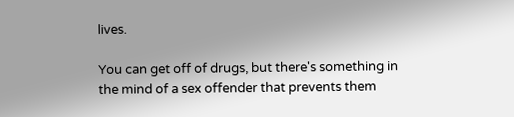lives.

You can get off of drugs, but there's something in the mind of a sex offender that prevents them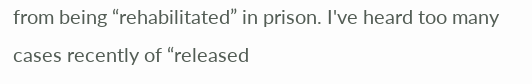from being “rehabilitated” in prison. I've heard too many cases recently of “released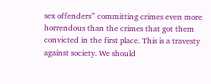sex offenders” committing crimes even more horrendous than the crimes that got them convicted in the first place. This is a travesty against society. We should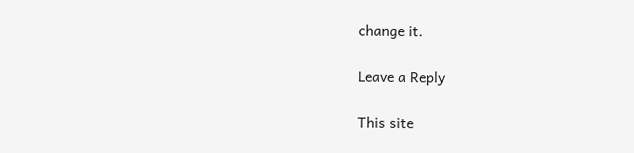change it.

Leave a Reply

This site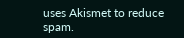uses Akismet to reduce spam.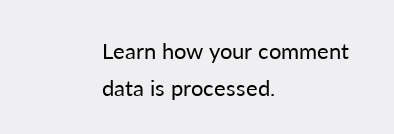Learn how your comment data is processed.